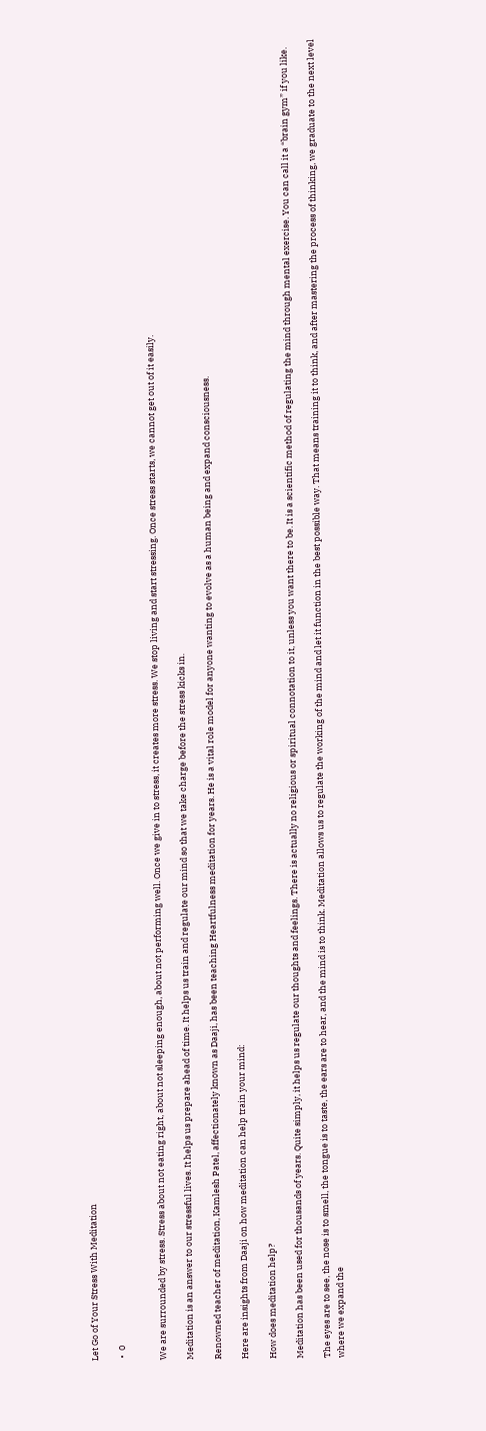Let Go of Your Stress With Meditation

 •  0


We are surrounded by stress. Stress about not eating right, about not sleeping enough, about not performing well. Once we give in to stress, it creates more stress. We stop living and start stressing. Once stress starts, we cannot get out of it easily.

Meditation is an answer to our stressful lives. It helps us prepare ahead of time. It helps us train and regulate our mind so that we take charge before the stress kicks in.

Renowned teacher of meditation, Kamlesh Patel, affectionately known as Daaji, has been teaching Heartfulness meditation for years. He is a vital role model for anyone wanting to evolve as a human being and expand consciousness.

Here are insights from Daaji on how meditation can help train your mind:

How does meditation help?

Meditation has been used for thousands of years. Quite simply, it helps us regulate our thoughts and feelings. There is actually no religious or spiritual connotation to it, unless you want there to be. It is a scientific method of regulating the mind through mental exercise. You can call it a “brain gym” if you like.

The eyes are to see, the nose is to smell, the tongue is to taste, the ears are to hear, and the mind is to think. Meditation allows us to regulate the working of the mind and let it function in the best possible way. That means training it to think, and after mastering the process of thinking, we graduate to the next level where we expand the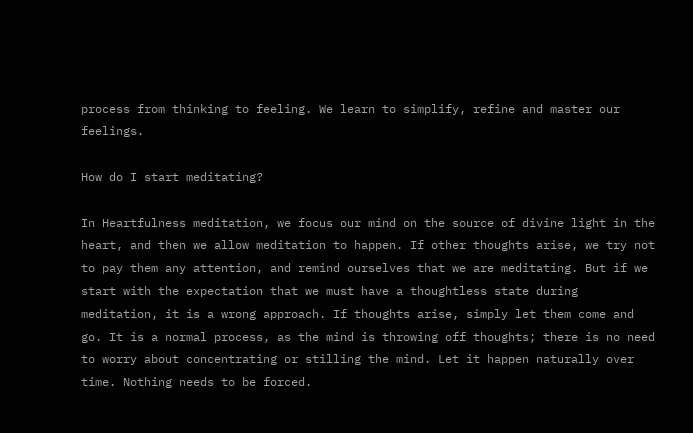process from thinking to feeling. We learn to simplify, refine and master our feelings.

How do I start meditating?

In Heartfulness meditation, we focus our mind on the source of divine light in the heart, and then we allow meditation to happen. If other thoughts arise, we try not to pay them any attention, and remind ourselves that we are meditating. But if we start with the expectation that we must have a thoughtless state during meditation, it is a wrong approach. If thoughts arise, simply let them come and go. It is a normal process, as the mind is throwing off thoughts; there is no need to worry about concentrating or stilling the mind. Let it happen naturally over time. Nothing needs to be forced.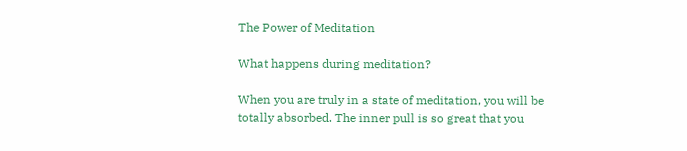The Power of Meditation

What happens during meditation?

When you are truly in a state of meditation, you will be totally absorbed. The inner pull is so great that you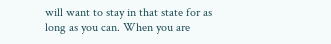will want to stay in that state for as long as you can. When you are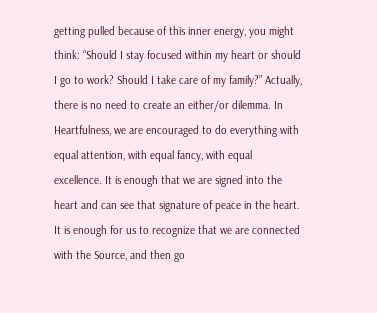getting pulled because of this inner energy, you might think: “Should I stay focused within my heart or should I go to work? Should I take care of my family?” Actually, there is no need to create an either/or dilemma. In Heartfulness, we are encouraged to do everything with equal attention, with equal fancy, with equal excellence. It is enough that we are signed into the heart and can see that signature of peace in the heart. It is enough for us to recognize that we are connected with the Source, and then go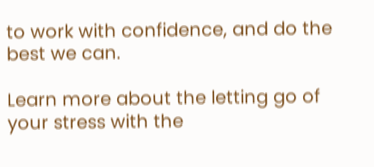to work with confidence, and do the best we can.

Learn more about the letting go of your stress with the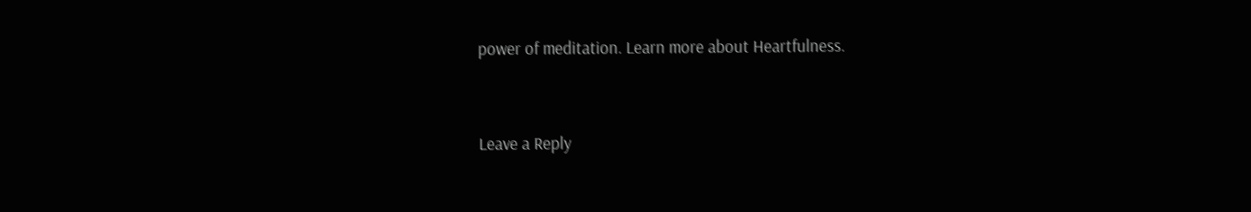power of meditation. Learn more about Heartfulness.


Leave a Reply